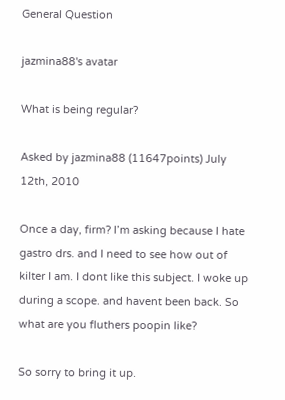General Question

jazmina88's avatar

What is being regular?

Asked by jazmina88 (11647points) July 12th, 2010

Once a day, firm? I’m asking because I hate gastro drs. and I need to see how out of kilter I am. I dont like this subject. I woke up during a scope. and havent been back. So what are you fluthers poopin like?

So sorry to bring it up.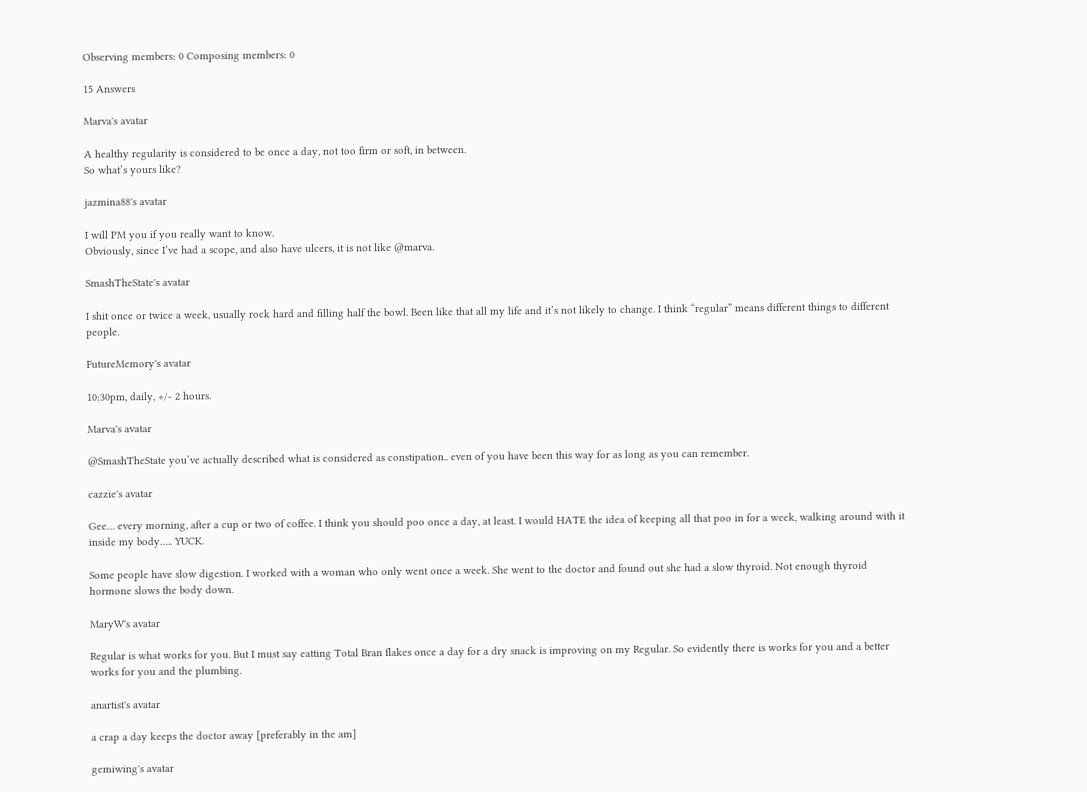Observing members: 0 Composing members: 0

15 Answers

Marva's avatar

A healthy regularity is considered to be once a day, not too firm or soft, in between.
So what’s yours like?

jazmina88's avatar

I will PM you if you really want to know.
Obviously, since I’ve had a scope, and also have ulcers, it is not like @marva.

SmashTheState's avatar

I shit once or twice a week, usually rock hard and filling half the bowl. Been like that all my life and it’s not likely to change. I think “regular” means different things to different people.

FutureMemory's avatar

10:30pm, daily, +/- 2 hours.

Marva's avatar

@SmashTheState you’ve actually described what is considered as constipation.. even of you have been this way for as long as you can remember.

cazzie's avatar

Gee… every morning, after a cup or two of coffee. I think you should poo once a day, at least. I would HATE the idea of keeping all that poo in for a week, walking around with it inside my body….. YUCK.

Some people have slow digestion. I worked with a woman who only went once a week. She went to the doctor and found out she had a slow thyroid. Not enough thyroid hormone slows the body down.

MaryW's avatar

Regular is what works for you. But I must say eatting Total Bran flakes once a day for a dry snack is improving on my Regular. So evidently there is works for you and a better works for you and the plumbing.

anartist's avatar

a crap a day keeps the doctor away [preferably in the am]

gemiwing's avatar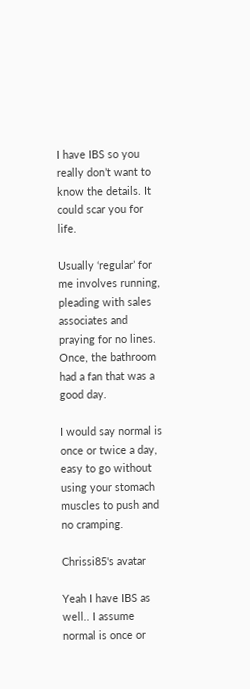I have IBS so you really don’t want to know the details. It could scar you for life.

Usually ‘regular’ for me involves running, pleading with sales associates and praying for no lines. Once, the bathroom had a fan that was a good day.

I would say normal is once or twice a day, easy to go without using your stomach muscles to push and no cramping.

Chrissi85's avatar

Yeah I have IBS as well.. I assume normal is once or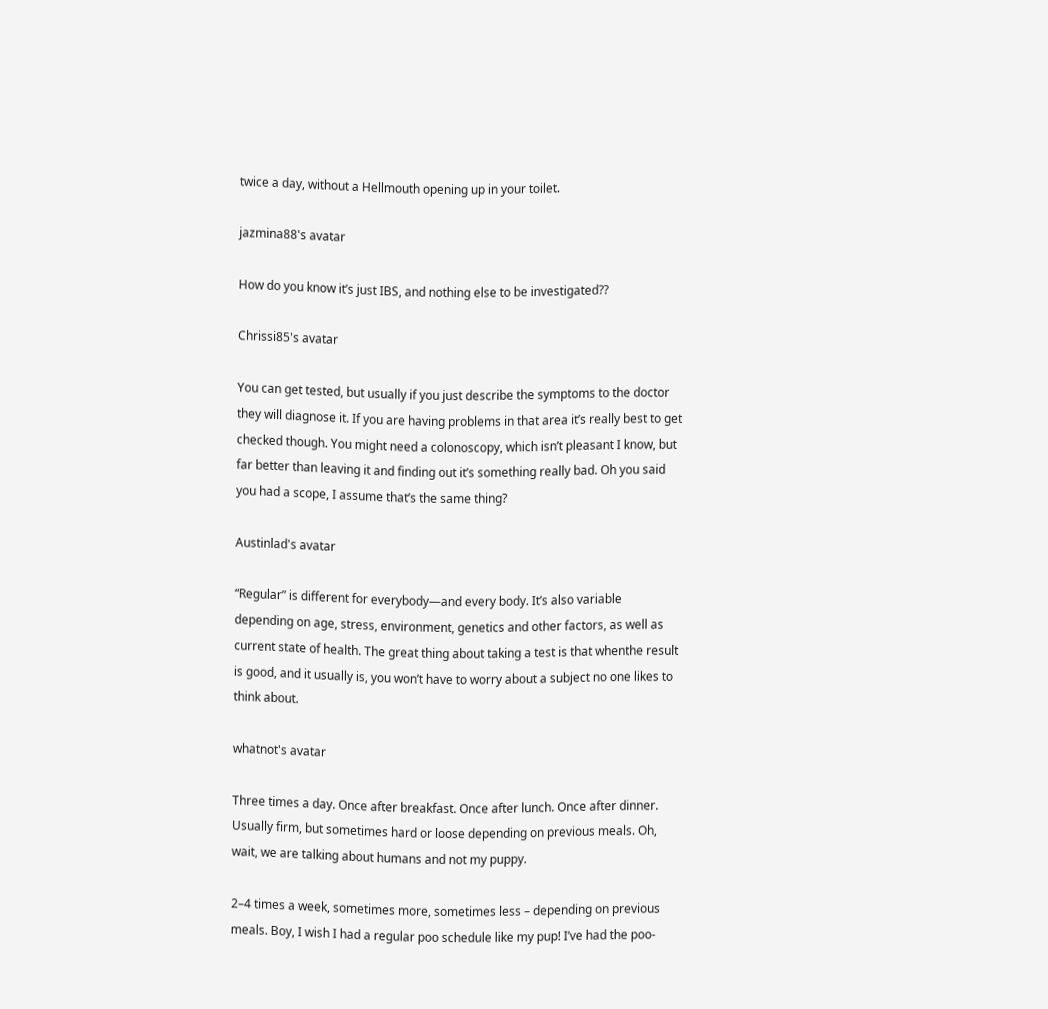twice a day, without a Hellmouth opening up in your toilet.

jazmina88's avatar

How do you know it’s just IBS, and nothing else to be investigated??

Chrissi85's avatar

You can get tested, but usually if you just describe the symptoms to the doctor they will diagnose it. If you are having problems in that area it’s really best to get checked though. You might need a colonoscopy, which isn’t pleasant I know, but far better than leaving it and finding out it’s something really bad. Oh you said you had a scope, I assume that’s the same thing?

Austinlad's avatar

“Regular” is different for everybody—and every body. It’s also variable depending on age, stress, environment, genetics and other factors, as well as current state of health. The great thing about taking a test is that whenthe result is good, and it usually is, you won’t have to worry about a subject no one likes to think about.

whatnot's avatar

Three times a day. Once after breakfast. Once after lunch. Once after dinner. Usually firm, but sometimes hard or loose depending on previous meals. Oh, wait, we are talking about humans and not my puppy.

2–4 times a week, sometimes more, sometimes less – depending on previous meals. Boy, I wish I had a regular poo schedule like my pup! I’ve had the poo-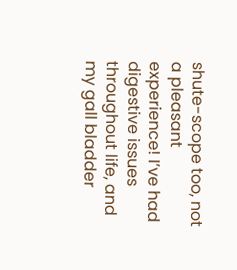shute-scope too, not a pleasant experience! I’ve had digestive issues throughout life, and my gall bladder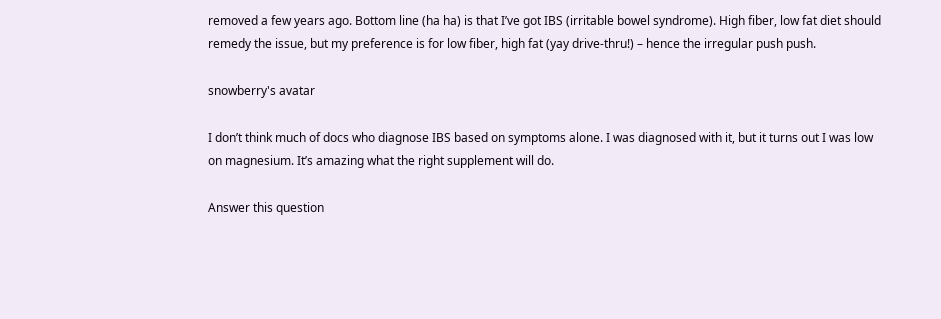removed a few years ago. Bottom line (ha ha) is that I’ve got IBS (irritable bowel syndrome). High fiber, low fat diet should remedy the issue, but my preference is for low fiber, high fat (yay drive-thru!) – hence the irregular push push.

snowberry's avatar

I don’t think much of docs who diagnose IBS based on symptoms alone. I was diagnosed with it, but it turns out I was low on magnesium. It’s amazing what the right supplement will do.

Answer this question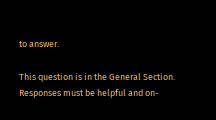to answer.

This question is in the General Section. Responses must be helpful and on-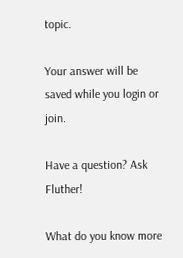topic.

Your answer will be saved while you login or join.

Have a question? Ask Fluther!

What do you know more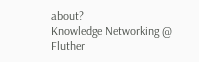about?
Knowledge Networking @ Fluther